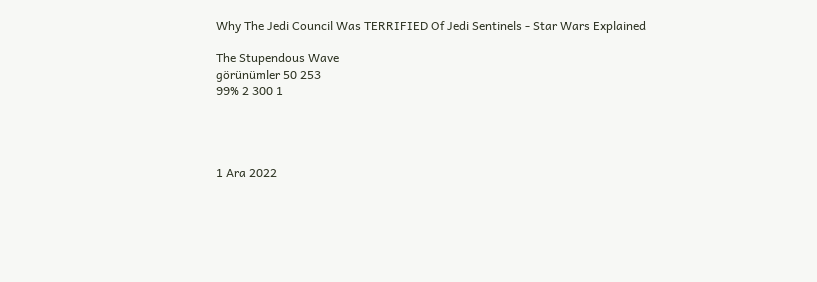Why The Jedi Council Was TERRIFIED Of Jedi Sentinels - Star Wars Explained

The Stupendous Wave
görünümler 50 253
99% 2 300 1




1 Ara 2022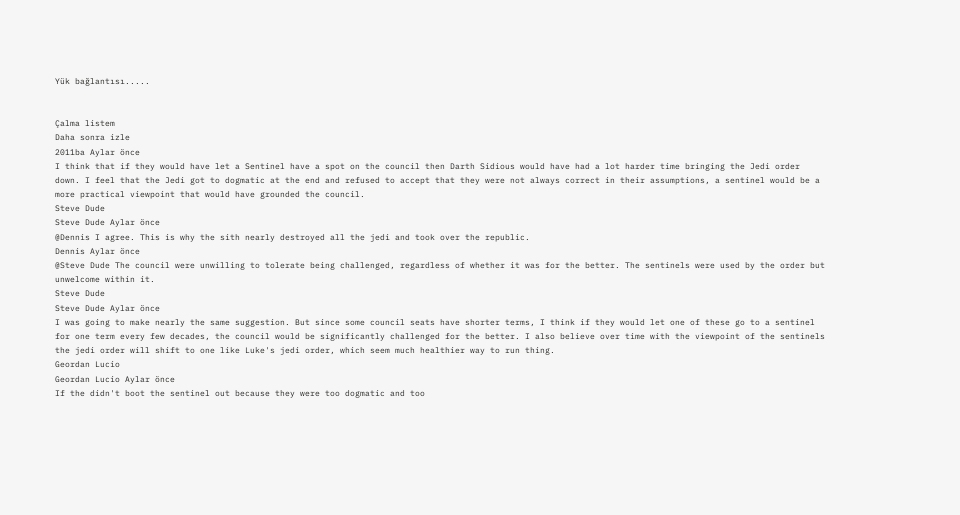Yük bağlantısı.....


Çalma listem
Daha sonra izle
2011ba Aylar önce
I think that if they would have let a Sentinel have a spot on the council then Darth Sidious would have had a lot harder time bringing the Jedi order down. I feel that the Jedi got to dogmatic at the end and refused to accept that they were not always correct in their assumptions, a sentinel would be a more practical viewpoint that would have grounded the council.
Steve Dude
Steve Dude Aylar önce
@Dennis I agree. This is why the sith nearly destroyed all the jedi and took over the republic.
Dennis Aylar önce
@Steve Dude The council were unwilling to tolerate being challenged, regardless of whether it was for the better. The sentinels were used by the order but unwelcome within it.
Steve Dude
Steve Dude Aylar önce
I was going to make nearly the same suggestion. But since some council seats have shorter terms, I think if they would let one of these go to a sentinel for one term every few decades, the council would be significantly challenged for the better. I also believe over time with the viewpoint of the sentinels the jedi order will shift to one like Luke's jedi order, which seem much healthier way to run thing.
Geordan Lucio
Geordan Lucio Aylar önce
If the didn't boot the sentinel out because they were too dogmatic and too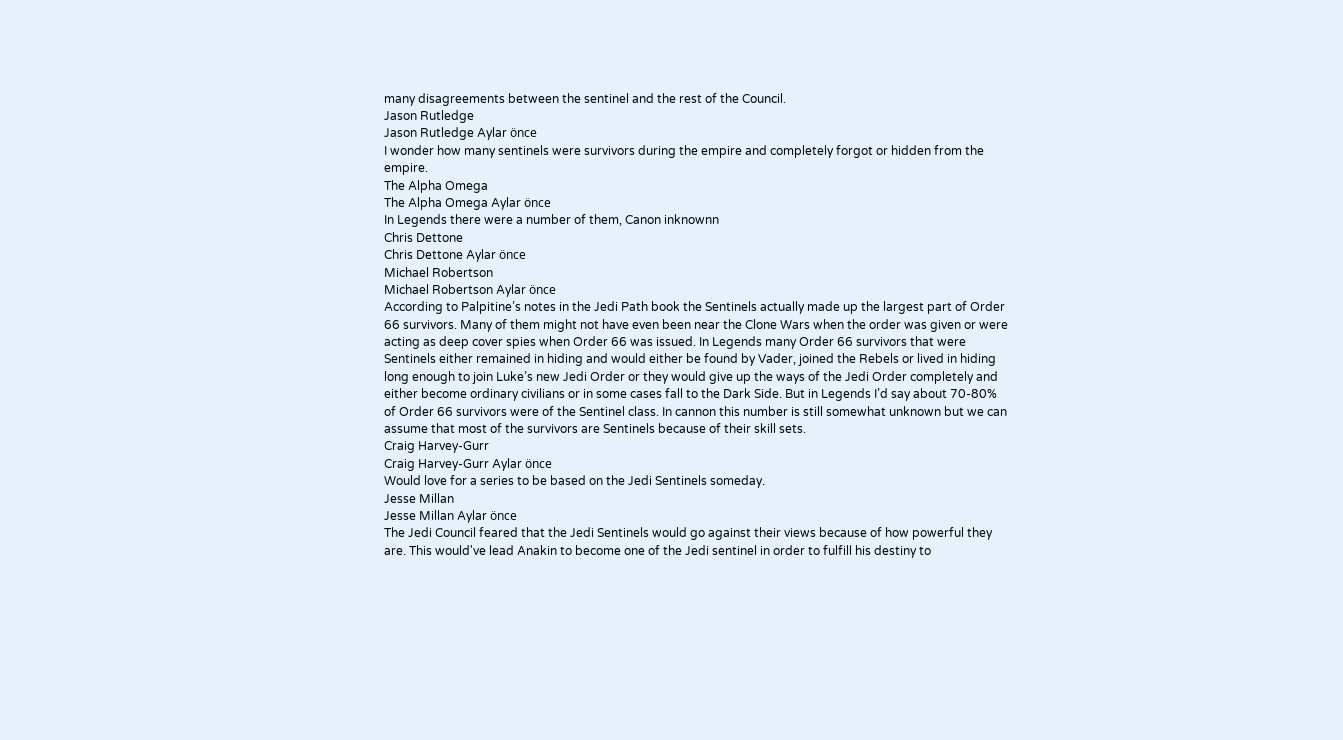many disagreements between the sentinel and the rest of the Council.
Jason Rutledge
Jason Rutledge Aylar önce
I wonder how many sentinels were survivors during the empire and completely forgot or hidden from the empire.
The Alpha Omega
The Alpha Omega Aylar önce
In Legends there were a number of them, Canon inknownn
Chris Dettone
Chris Dettone Aylar önce
Michael Robertson
Michael Robertson Aylar önce
According to Palpitine’s notes in the Jedi Path book the Sentinels actually made up the largest part of Order 66 survivors. Many of them might not have even been near the Clone Wars when the order was given or were acting as deep cover spies when Order 66 was issued. In Legends many Order 66 survivors that were Sentinels either remained in hiding and would either be found by Vader, joined the Rebels or lived in hiding long enough to join Luke’s new Jedi Order or they would give up the ways of the Jedi Order completely and either become ordinary civilians or in some cases fall to the Dark Side. But in Legends I’d say about 70-80% of Order 66 survivors were of the Sentinel class. In cannon this number is still somewhat unknown but we can assume that most of the survivors are Sentinels because of their skill sets.
Craig Harvey-Gurr
Craig Harvey-Gurr Aylar önce
Would love for a series to be based on the Jedi Sentinels someday.
Jesse Millan
Jesse Millan Aylar önce
The Jedi Council feared that the Jedi Sentinels would go against their views because of how powerful they are. This would've lead Anakin to become one of the Jedi sentinel in order to fulfill his destiny to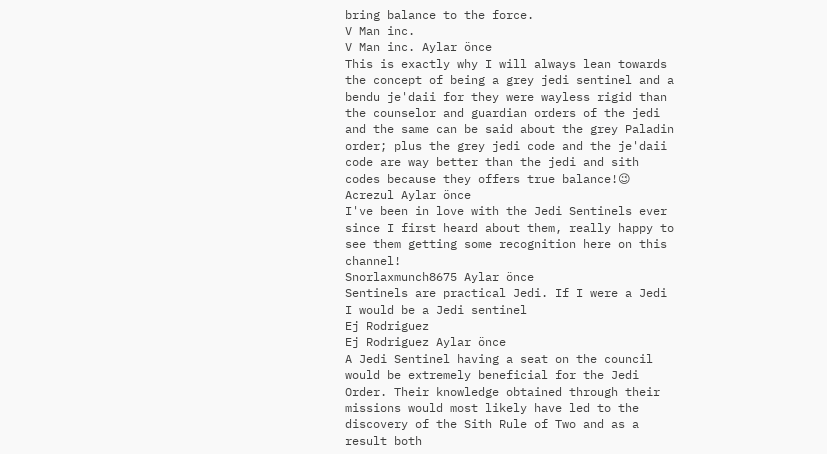bring balance to the force.
V Man inc.
V Man inc. Aylar önce
This is exactly why I will always lean towards the concept of being a grey jedi sentinel and a bendu je'daii for they were wayless rigid than the counselor and guardian orders of the jedi and the same can be said about the grey Paladin order; plus the grey jedi code and the je'daii code are way better than the jedi and sith codes because they offers true balance!😉
Acrezul Aylar önce
I've been in love with the Jedi Sentinels ever since I first heard about them, really happy to see them getting some recognition here on this channel!
Snorlaxmunch8675 Aylar önce
Sentinels are practical Jedi. If I were a Jedi I would be a Jedi sentinel
Ej Rodriguez
Ej Rodriguez Aylar önce
A Jedi Sentinel having a seat on the council would be extremely beneficial for the Jedi Order. Their knowledge obtained through their missions would most likely have led to the discovery of the Sith Rule of Two and as a result both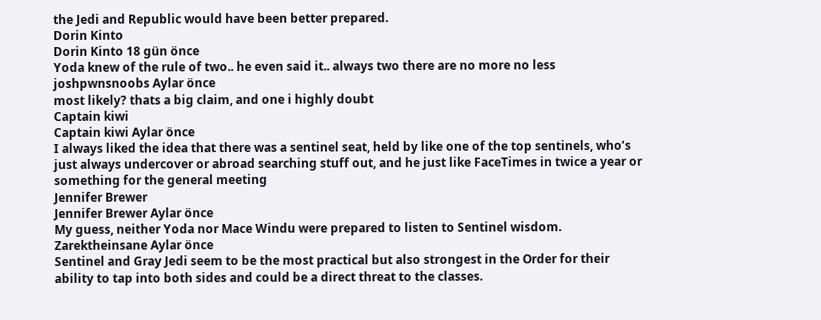the Jedi and Republic would have been better prepared.
Dorin Kinto
Dorin Kinto 18 gün önce
Yoda knew of the rule of two.. he even said it.. always two there are no more no less
joshpwnsnoobs Aylar önce
most likely? thats a big claim, and one i highly doubt
Captain kiwi
Captain kiwi Aylar önce
I always liked the idea that there was a sentinel seat, held by like one of the top sentinels, who’s just always undercover or abroad searching stuff out, and he just like FaceTimes in twice a year or something for the general meeting
Jennifer Brewer
Jennifer Brewer Aylar önce
My guess, neither Yoda nor Mace Windu were prepared to listen to Sentinel wisdom.
Zarektheinsane Aylar önce
Sentinel and Gray Jedi seem to be the most practical but also strongest in the Order for their ability to tap into both sides and could be a direct threat to the classes.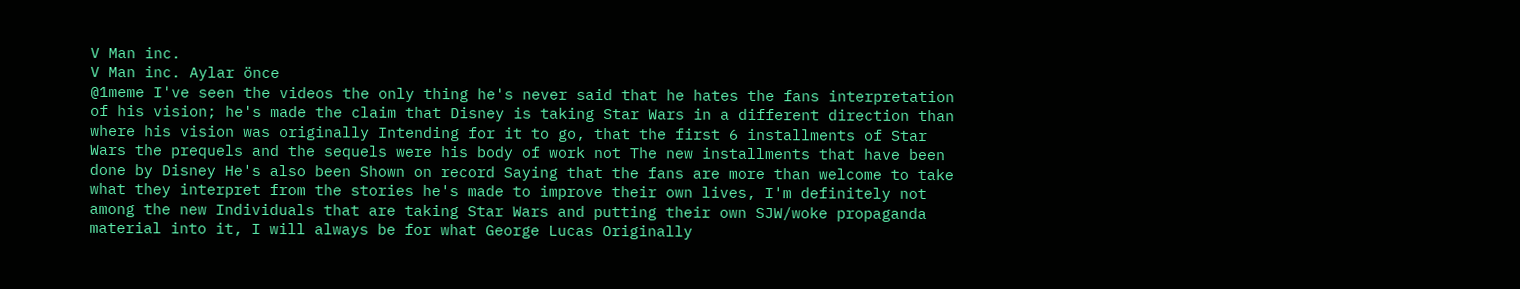V Man inc.
V Man inc. Aylar önce
@1meme I've seen the videos the only thing he's never said that he hates the fans interpretation of his vision; he's made the claim that Disney is taking Star Wars in a different direction than where his vision was originally Intending for it to go, that the first 6 installments of Star Wars the prequels and the sequels were his body of work not The new installments that have been done by Disney He's also been Shown on record Saying that the fans are more than welcome to take what they interpret from the stories he's made to improve their own lives, I'm definitely not among the new Individuals that are taking Star Wars and putting their own SJW/woke propaganda material into it, I will always be for what George Lucas Originally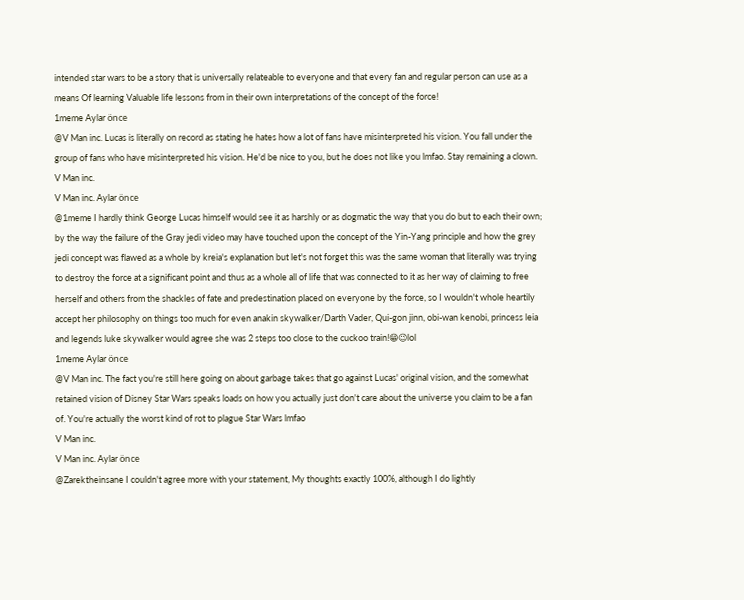intended star wars to be a story that is universally relateable to everyone and that every fan and regular person can use as a means Of learning Valuable life lessons from in their own interpretations of the concept of the force!
1meme Aylar önce
@V Man inc. Lucas is literally on record as stating he hates how a lot of fans have misinterpreted his vision. You fall under the group of fans who have misinterpreted his vision. He'd be nice to you, but he does not like you lmfao. Stay remaining a clown.
V Man inc.
V Man inc. Aylar önce
@1meme I hardly think George Lucas himself would see it as harshly or as dogmatic the way that you do but to each their own; by the way the failure of the Gray jedi video may have touched upon the concept of the Yin-Yang principle and how the grey jedi concept was flawed as a whole by kreia's explanation but let's not forget this was the same woman that literally was trying to destroy the force at a significant point and thus as a whole all of life that was connected to it as her way of claiming to free herself and others from the shackles of fate and predestination placed on everyone by the force, so I wouldn't whole heartily accept her philosophy on things too much for even anakin skywalker/Darth Vader, Qui-gon jinn, obi-wan kenobi, princess leia and legends luke skywalker would agree she was 2 steps too close to the cuckoo train!😁😉lol
1meme Aylar önce
@V Man inc. The fact you're still here going on about garbage takes that go against Lucas' original vision, and the somewhat retained vision of Disney Star Wars speaks loads on how you actually just don't care about the universe you claim to be a fan of. You're actually the worst kind of rot to plague Star Wars lmfao
V Man inc.
V Man inc. Aylar önce
@Zarektheinsane I couldn't agree more with your statement, My thoughts exactly 100%, although I do lightly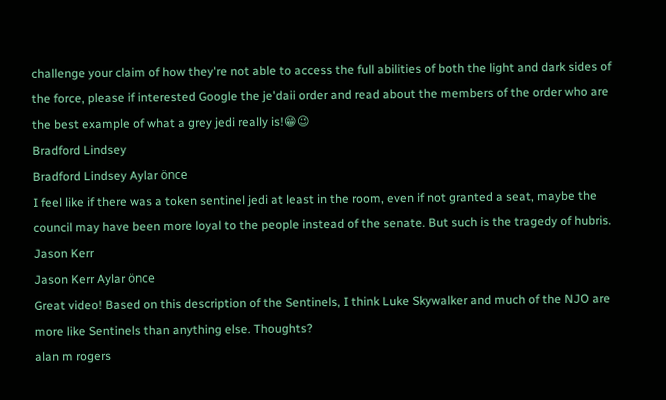challenge your claim of how they're not able to access the full abilities of both the light and dark sides of the force, please if interested Google the je'daii order and read about the members of the order who are the best example of what a grey jedi really is!😁😉
Bradford Lindsey
Bradford Lindsey Aylar önce
I feel like if there was a token sentinel jedi at least in the room, even if not granted a seat, maybe the council may have been more loyal to the people instead of the senate. But such is the tragedy of hubris.
Jason Kerr
Jason Kerr Aylar önce
Great video! Based on this description of the Sentinels, I think Luke Skywalker and much of the NJO are more like Sentinels than anything else. Thoughts?
alan m rogers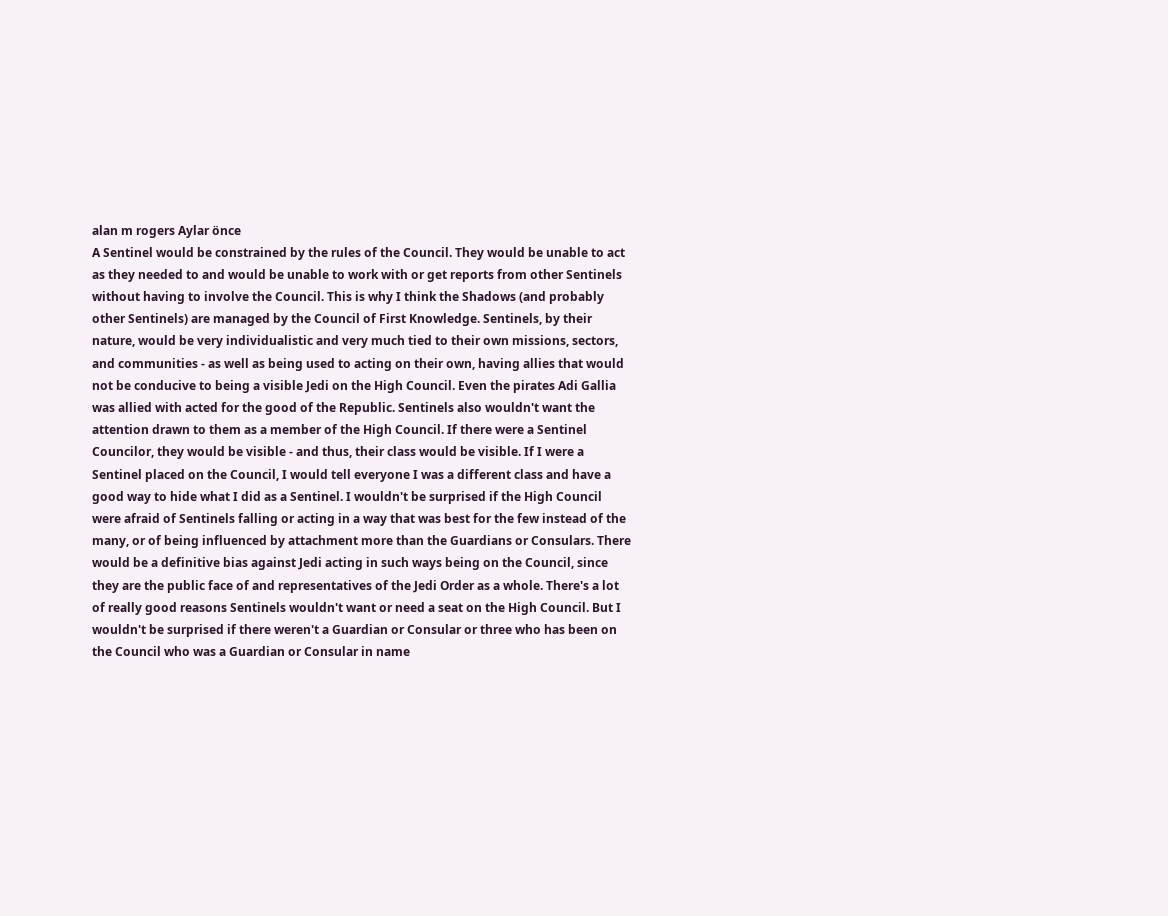alan m rogers Aylar önce
A Sentinel would be constrained by the rules of the Council. They would be unable to act as they needed to and would be unable to work with or get reports from other Sentinels without having to involve the Council. This is why I think the Shadows (and probably other Sentinels) are managed by the Council of First Knowledge. Sentinels, by their nature, would be very individualistic and very much tied to their own missions, sectors, and communities - as well as being used to acting on their own, having allies that would not be conducive to being a visible Jedi on the High Council. Even the pirates Adi Gallia was allied with acted for the good of the Republic. Sentinels also wouldn't want the attention drawn to them as a member of the High Council. If there were a Sentinel Councilor, they would be visible - and thus, their class would be visible. If I were a Sentinel placed on the Council, I would tell everyone I was a different class and have a good way to hide what I did as a Sentinel. I wouldn't be surprised if the High Council were afraid of Sentinels falling or acting in a way that was best for the few instead of the many, or of being influenced by attachment more than the Guardians or Consulars. There would be a definitive bias against Jedi acting in such ways being on the Council, since they are the public face of and representatives of the Jedi Order as a whole. There's a lot of really good reasons Sentinels wouldn't want or need a seat on the High Council. But I wouldn't be surprised if there weren't a Guardian or Consular or three who has been on the Council who was a Guardian or Consular in name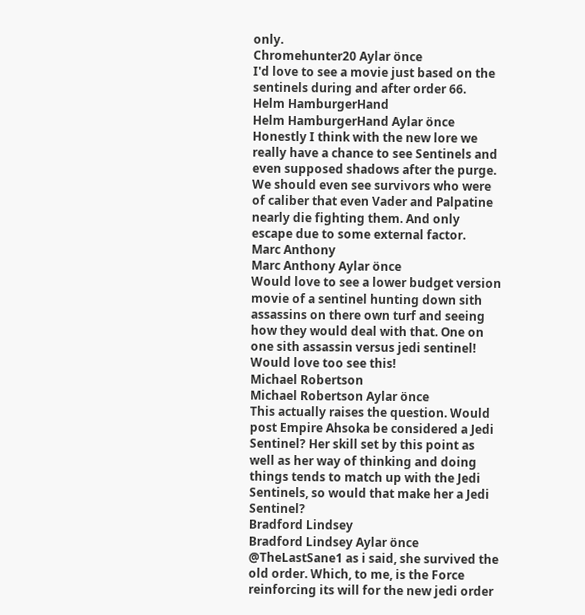only.
Chromehunter20 Aylar önce
I'd love to see a movie just based on the sentinels during and after order 66.
Helm HamburgerHand
Helm HamburgerHand Aylar önce
Honestly I think with the new lore we really have a chance to see Sentinels and even supposed shadows after the purge. We should even see survivors who were of caliber that even Vader and Palpatine nearly die fighting them. And only escape due to some external factor.
Marc Anthony
Marc Anthony Aylar önce
Would love to see a lower budget version movie of a sentinel hunting down sith assassins on there own turf and seeing how they would deal with that. One on one sith assassin versus jedi sentinel! Would love too see this!
Michael Robertson
Michael Robertson Aylar önce
This actually raises the question. Would post Empire Ahsoka be considered a Jedi Sentinel? Her skill set by this point as well as her way of thinking and doing things tends to match up with the Jedi Sentinels, so would that make her a Jedi Sentinel?
Bradford Lindsey
Bradford Lindsey Aylar önce
@TheLastSane1 as i said, she survived the old order. Which, to me, is the Force reinforcing its will for the new jedi order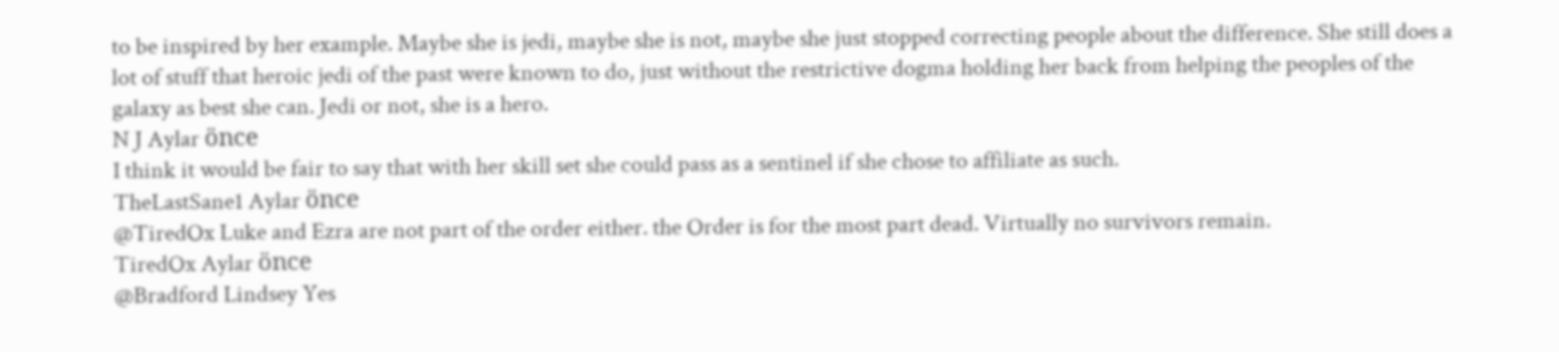to be inspired by her example. Maybe she is jedi, maybe she is not, maybe she just stopped correcting people about the difference. She still does a lot of stuff that heroic jedi of the past were known to do, just without the restrictive dogma holding her back from helping the peoples of the galaxy as best she can. Jedi or not, she is a hero.
N J Aylar önce
I think it would be fair to say that with her skill set she could pass as a sentinel if she chose to affiliate as such.
TheLastSane1 Aylar önce
@TiredOx Luke and Ezra are not part of the order either. the Order is for the most part dead. Virtually no survivors remain.
TiredOx Aylar önce
@Bradford Lindsey Yes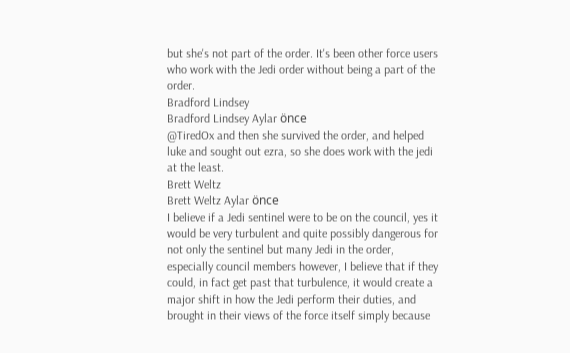but she's not part of the order. It's been other force users who work with the Jedi order without being a part of the order.
Bradford Lindsey
Bradford Lindsey Aylar önce
@TiredOx and then she survived the order, and helped luke and sought out ezra, so she does work with the jedi at the least.
Brett Weltz
Brett Weltz Aylar önce
I believe if a Jedi sentinel were to be on the council, yes it would be very turbulent and quite possibly dangerous for not only the sentinel but many Jedi in the order, especially council members however, I believe that if they could, in fact get past that turbulence, it would create a major shift in how the Jedi perform their duties, and brought in their views of the force itself simply because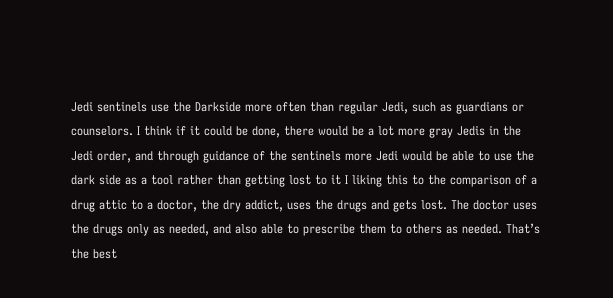Jedi sentinels use the Darkside more often than regular Jedi, such as guardians or counselors. I think if it could be done, there would be a lot more gray Jedis in the Jedi order, and through guidance of the sentinels more Jedi would be able to use the dark side as a tool rather than getting lost to it I liking this to the comparison of a drug attic to a doctor, the dry addict, uses the drugs and gets lost. The doctor uses the drugs only as needed, and also able to prescribe them to others as needed. That’s the best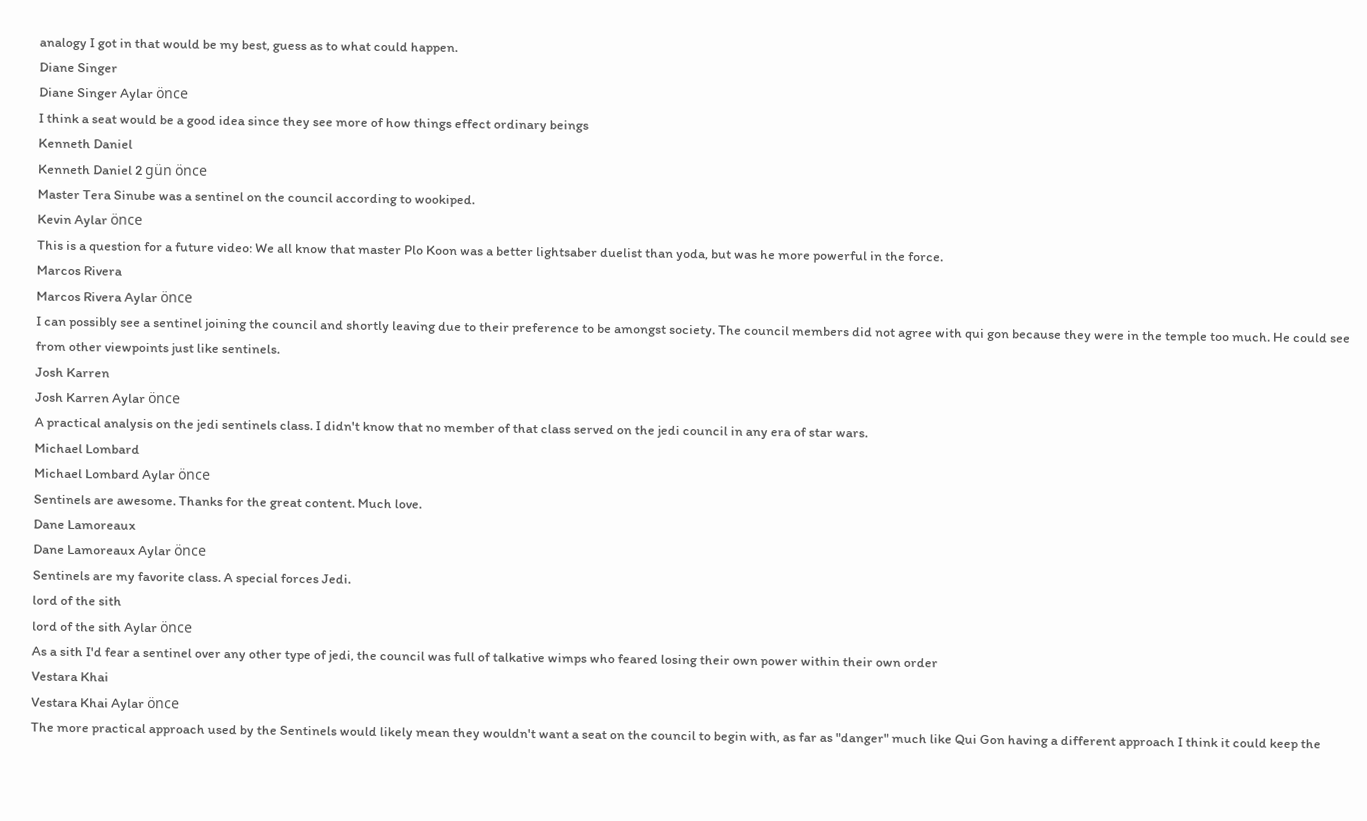analogy I got in that would be my best, guess as to what could happen.
Diane Singer
Diane Singer Aylar önce
I think a seat would be a good idea since they see more of how things effect ordinary beings
Kenneth Daniel
Kenneth Daniel 2 gün önce
Master Tera Sinube was a sentinel on the council according to wookiped.
Kevin Aylar önce
This is a question for a future video: We all know that master Plo Koon was a better lightsaber duelist than yoda, but was he more powerful in the force.
Marcos Rivera
Marcos Rivera Aylar önce
I can possibly see a sentinel joining the council and shortly leaving due to their preference to be amongst society. The council members did not agree with qui gon because they were in the temple too much. He could see from other viewpoints just like sentinels.
Josh Karren
Josh Karren Aylar önce
A practical analysis on the jedi sentinels class. I didn't know that no member of that class served on the jedi council in any era of star wars.
Michael Lombard
Michael Lombard Aylar önce
Sentinels are awesome. Thanks for the great content. Much love.
Dane Lamoreaux
Dane Lamoreaux Aylar önce
Sentinels are my favorite class. A special forces Jedi.
lord of the sith
lord of the sith Aylar önce
As a sith I'd fear a sentinel over any other type of jedi, the council was full of talkative wimps who feared losing their own power within their own order
Vestara Khai
Vestara Khai Aylar önce
The more practical approach used by the Sentinels would likely mean they wouldn't want a seat on the council to begin with, as far as "danger" much like Qui Gon having a different approach I think it could keep the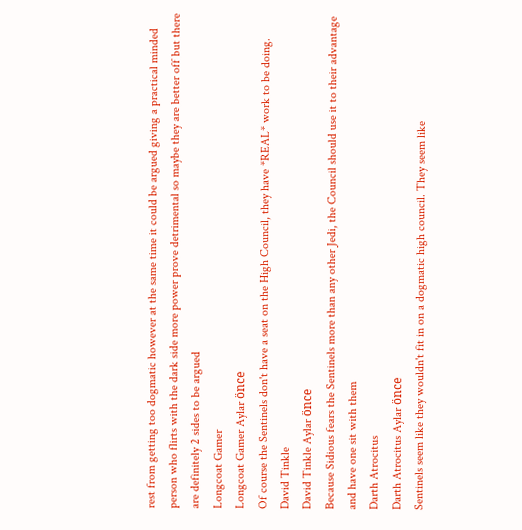rest from getting too dogmatic however at the same time it could be argued giving a practical minded person who flirts with the dark side more power prove detrimental so maybe they are better off but there are definitely 2 sides to be argued
Longcoat Gamer
Longcoat Gamer Aylar önce
Of course the Sentinels don't have a seat on the High Council, they have *REAL* work to be doing.
David Tinkle
David Tinkle Aylar önce
Because Sidious fears the Sentinels more than any other Jedi, the Council should use it to their advantage and have one sit with them
Darth Atrocitus
Darth Atrocitus Aylar önce
Sentinels seem like they wouldn't fit in on a dogmatic high council. They seem like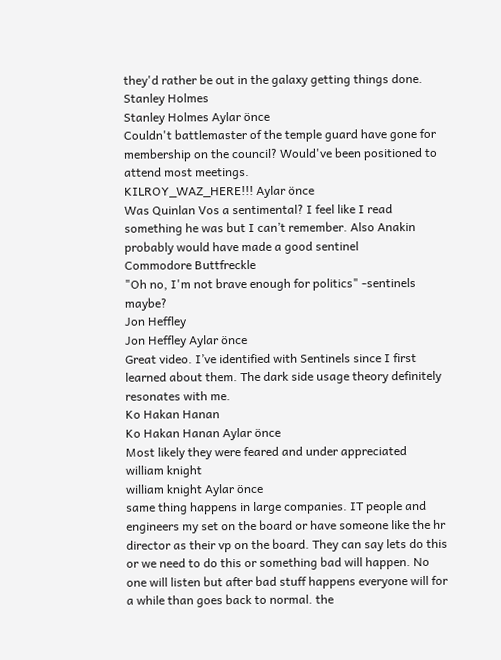they'd rather be out in the galaxy getting things done.
Stanley Holmes
Stanley Holmes Aylar önce
Couldn't battlemaster of the temple guard have gone for membership on the council? Would've been positioned to attend most meetings.
KILROY_WAZ_HERE!!! Aylar önce
Was Quinlan Vos a sentimental? I feel like I read something he was but I can’t remember. Also Anakin probably would have made a good sentinel
Commodore Buttfreckle
"Oh no, I'm not brave enough for politics" -sentinels maybe?
Jon Heffley
Jon Heffley Aylar önce
Great video. I’ve identified with Sentinels since I first learned about them. The dark side usage theory definitely resonates with me.
Ko Hakan Hanan
Ko Hakan Hanan Aylar önce
Most likely they were feared and under appreciated
william knight
william knight Aylar önce
same thing happens in large companies. IT people and engineers my set on the board or have someone like the hr director as their vp on the board. They can say lets do this or we need to do this or something bad will happen. No one will listen but after bad stuff happens everyone will for a while than goes back to normal. the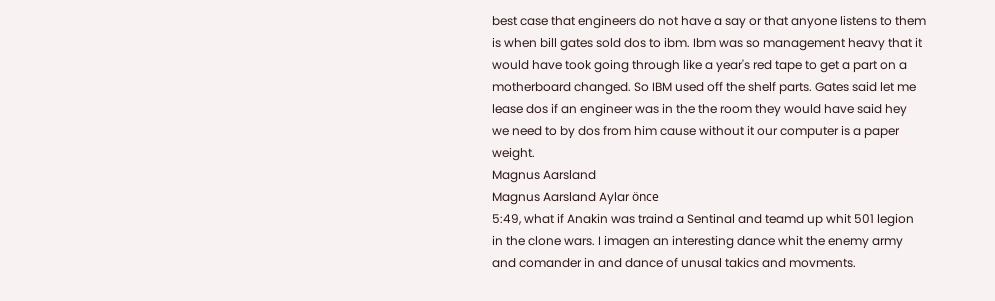best case that engineers do not have a say or that anyone listens to them is when bill gates sold dos to ibm. Ibm was so management heavy that it would have took going through like a year's red tape to get a part on a motherboard changed. So IBM used off the shelf parts. Gates said let me lease dos if an engineer was in the the room they would have said hey we need to by dos from him cause without it our computer is a paper weight.
Magnus Aarsland
Magnus Aarsland Aylar önce
5:49, what if Anakin was traind a Sentinal and teamd up whit 501 legion in the clone wars. I imagen an interesting dance whit the enemy army and comander in and dance of unusal takics and movments.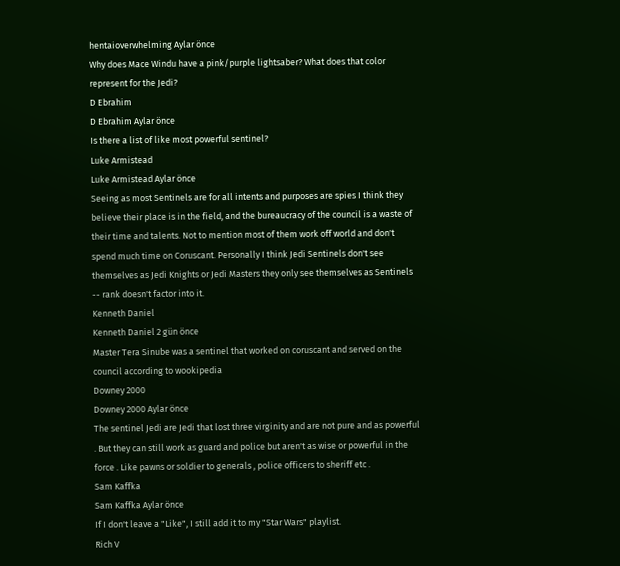hentaioverwhelming Aylar önce
Why does Mace Windu have a pink/purple lightsaber? What does that color represent for the Jedi?
D Ebrahim
D Ebrahim Aylar önce
Is there a list of like most powerful sentinel?
Luke Armistead
Luke Armistead Aylar önce
Seeing as most Sentinels are for all intents and purposes are spies I think they believe their place is in the field, and the bureaucracy of the council is a waste of their time and talents. Not to mention most of them work off world and don't spend much time on Coruscant. Personally I think Jedi Sentinels don't see themselves as Jedi Knights or Jedi Masters they only see themselves as Sentinels -- rank doesn't factor into it.
Kenneth Daniel
Kenneth Daniel 2 gün önce
Master Tera Sinube was a sentinel that worked on coruscant and served on the council according to wookipedia
Downey 2000
Downey 2000 Aylar önce
The sentinel Jedi are Jedi that lost three virginity and are not pure and as powerful . But they can still work as guard and police but aren't as wise or powerful in the force . Like pawns or soldier to generals , police officers to sheriff etc .
Sam Kaffka
Sam Kaffka Aylar önce
If I don't leave a "Like", I still add it to my "Star Wars" playlist.
Rich V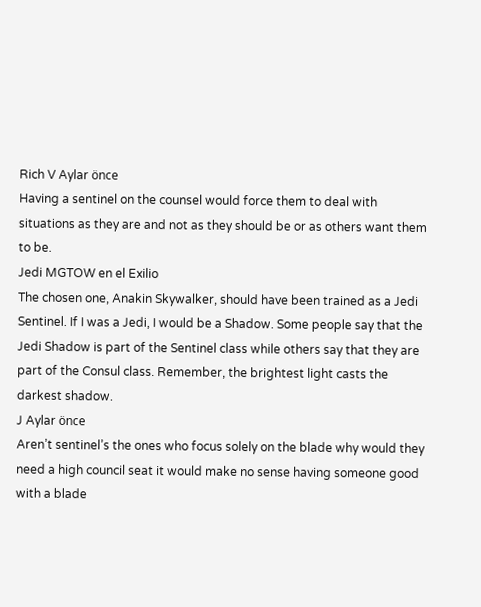Rich V Aylar önce
Having a sentinel on the counsel would force them to deal with situations as they are and not as they should be or as others want them to be.
Jedi MGTOW en el Exilio
The chosen one, Anakin Skywalker, should have been trained as a Jedi Sentinel. If I was a Jedi, I would be a Shadow. Some people say that the Jedi Shadow is part of the Sentinel class while others say that they are part of the Consul class. Remember, the brightest light casts the darkest shadow.
J Aylar önce
Aren’t sentinel’s the ones who focus solely on the blade why would they need a high council seat it would make no sense having someone good with a blade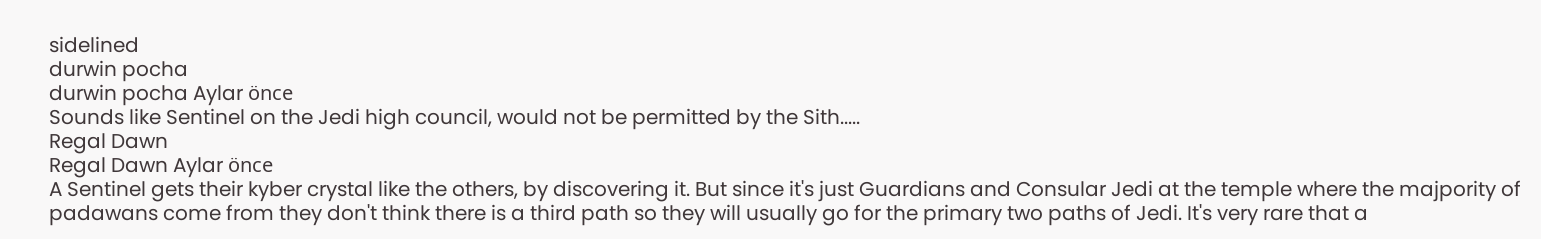sidelined
durwin pocha
durwin pocha Aylar önce
Sounds like Sentinel on the Jedi high council, would not be permitted by the Sith.....
Regal Dawn
Regal Dawn Aylar önce
A Sentinel gets their kyber crystal like the others, by discovering it. But since it's just Guardians and Consular Jedi at the temple where the majpority of padawans come from they don't think there is a third path so they will usually go for the primary two paths of Jedi. It's very rare that a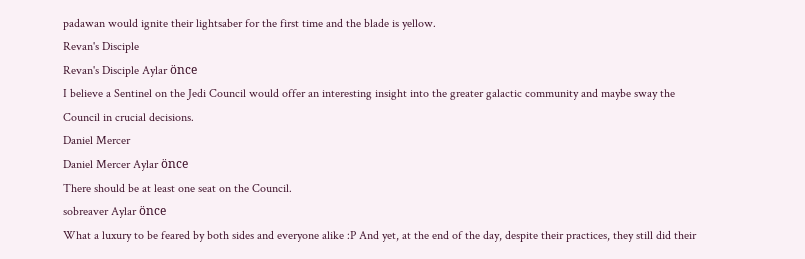padawan would ignite their lightsaber for the first time and the blade is yellow.
Revan's Disciple
Revan's Disciple Aylar önce
I believe a Sentinel on the Jedi Council would offer an interesting insight into the greater galactic community and maybe sway the Council in crucial decisions.
Daniel Mercer
Daniel Mercer Aylar önce
There should be at least one seat on the Council.
sobreaver Aylar önce
What a luxury to be feared by both sides and everyone alike :P And yet, at the end of the day, despite their practices, they still did their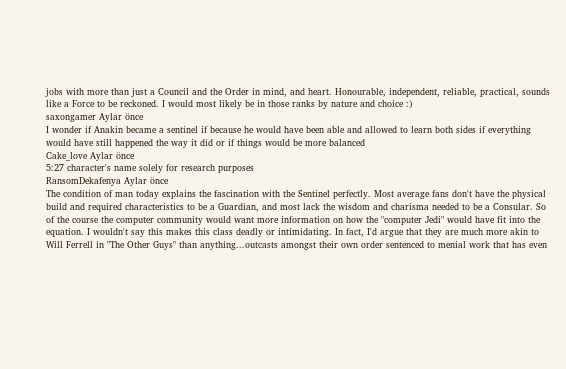jobs with more than just a Council and the Order in mind, and heart. Honourable, independent, reliable, practical, sounds like a Force to be reckoned. I would most likely be in those ranks by nature and choice :)
saxongamer Aylar önce
I wonder if Anakin became a sentinel if because he would have been able and allowed to learn both sides if everything would have still happened the way it did or if things would be more balanced
Cake_love Aylar önce
5:27 character's name solely for research purposes
RansomDekafenya Aylar önce
The condition of man today explains the fascination with the Sentinel perfectly. Most average fans don't have the physical build and required characteristics to be a Guardian, and most lack the wisdom and charisma needed to be a Consular. So of the course the computer community would want more information on how the "computer Jedi" would have fit into the equation. I wouldn't say this makes this class deadly or intimidating. In fact, I'd argue that they are much more akin to Will Ferrell in "The Other Guys" than anything...outcasts amongst their own order sentenced to menial work that has even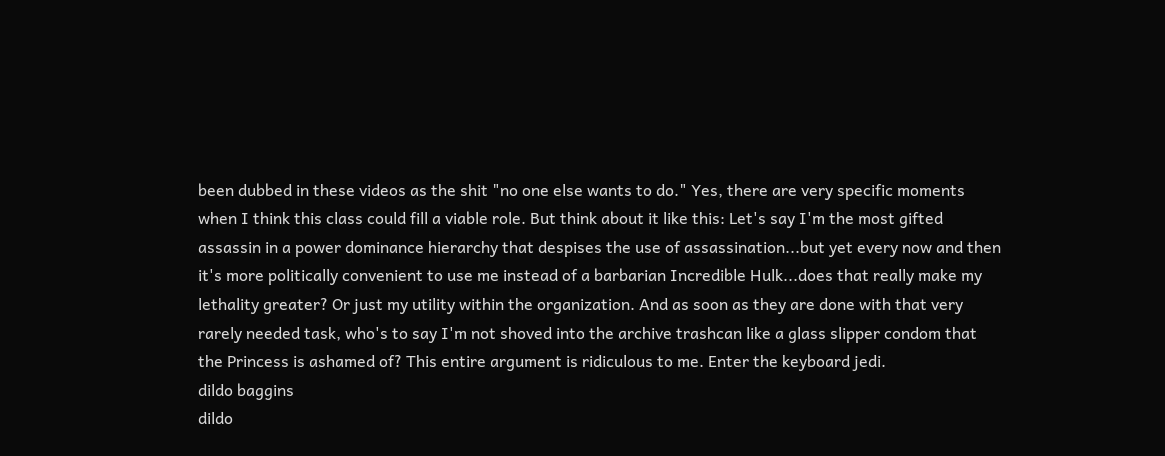been dubbed in these videos as the shit "no one else wants to do." Yes, there are very specific moments when I think this class could fill a viable role. But think about it like this: Let's say I'm the most gifted assassin in a power dominance hierarchy that despises the use of assassination...but yet every now and then it's more politically convenient to use me instead of a barbarian Incredible Hulk...does that really make my lethality greater? Or just my utility within the organization. And as soon as they are done with that very rarely needed task, who's to say I'm not shoved into the archive trashcan like a glass slipper condom that the Princess is ashamed of? This entire argument is ridiculous to me. Enter the keyboard jedi.
dildo baggins
dildo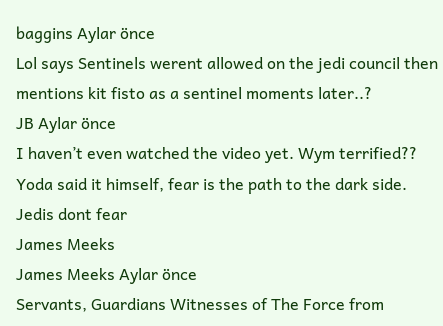baggins Aylar önce
Lol says Sentinels werent allowed on the jedi council then mentions kit fisto as a sentinel moments later..?
JB Aylar önce
I haven’t even watched the video yet. Wym terrified?? Yoda said it himself, fear is the path to the dark side. Jedis dont fear
James Meeks
James Meeks Aylar önce
Servants, Guardians Witnesses of The Force from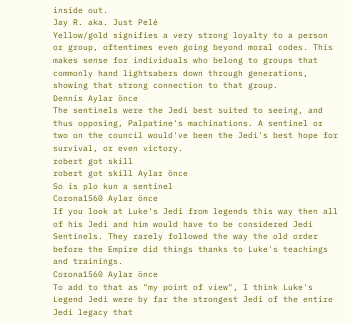inside out.
Jay R. aka. Just Pelé
Yellow/gold signifies a very strong loyalty to a person or group, oftentimes even going beyond moral codes. This makes sense for individuals who belong to groups that commonly hand lightsabers down through generations, showing that strong connection to that group.
Dennis Aylar önce
The sentinels were the Jedi best suited to seeing, and thus opposing, Palpatine's machinations. A sentinel or two on the council would've been the Jedi's best hope for survival, or even victory.
robert got skill
robert got skill Aylar önce
So is plo kun a sentinel
Corona1560 Aylar önce
If you look at Luke's Jedi from legends this way then all of his Jedi and him would have to be considered Jedi Sentinels. They rarely followed the way the old order before the Empire did things thanks to Luke's teachings and trainings.
Corona1560 Aylar önce
To add to that as "my point of view", I think Luke's Legend Jedi were by far the strongest Jedi of the entire Jedi legacy that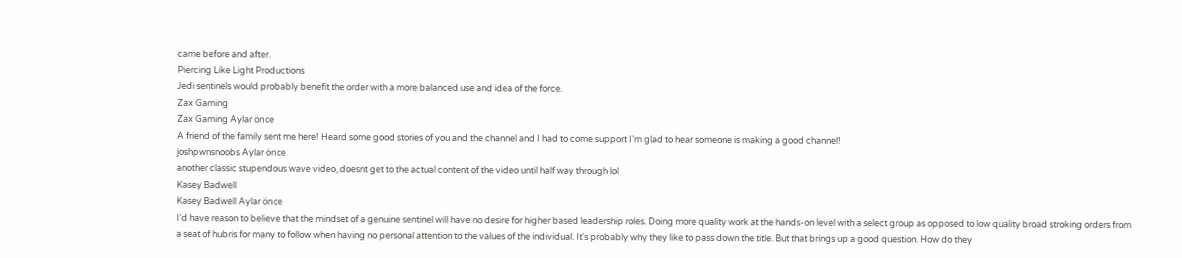came before and after.
Piercing Like Light Productions
Jedi sentinels would probably benefit the order with a more balanced use and idea of the force.
Zax Gaming
Zax Gaming Aylar önce
A friend of the family sent me here! Heard some good stories of you and the channel and I had to come support I’m glad to hear someone is making a good channel!
joshpwnsnoobs Aylar önce
another classic stupendous wave video, doesnt get to the actual content of the video until half way through lol
Kasey Badwell
Kasey Badwell Aylar önce
I'd have reason to believe that the mindset of a genuine sentinel will have no desire for higher based leadership roles. Doing more quality work at the hands-on level with a select group as opposed to low quality broad stroking orders from a seat of hubris for many to follow when having no personal attention to the values of the individual. It's probably why they like to pass down the title. But that brings up a good question. How do they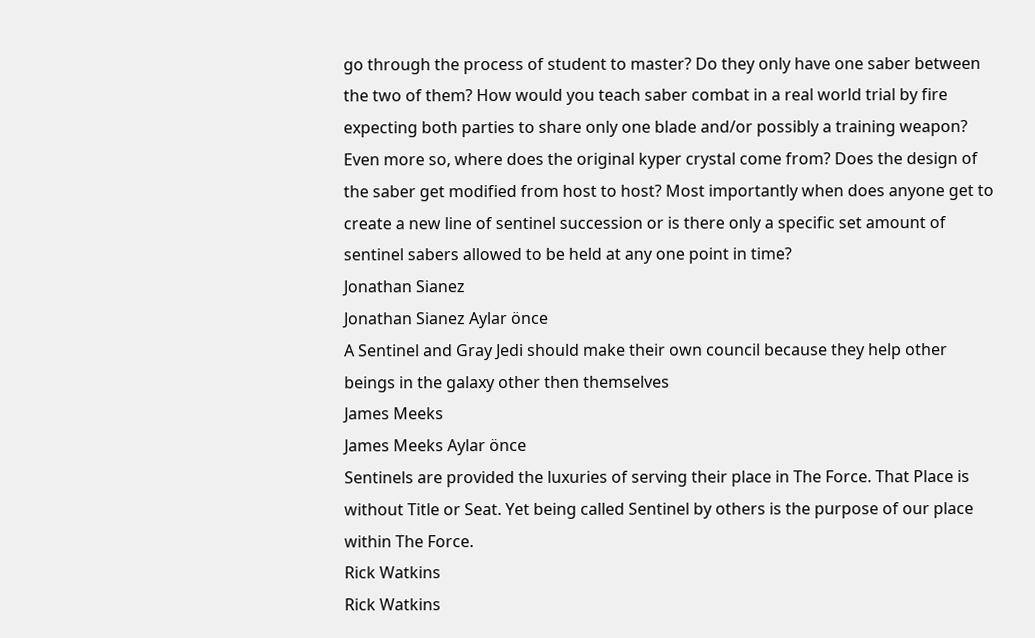go through the process of student to master? Do they only have one saber between the two of them? How would you teach saber combat in a real world trial by fire expecting both parties to share only one blade and/or possibly a training weapon? Even more so, where does the original kyper crystal come from? Does the design of the saber get modified from host to host? Most importantly when does anyone get to create a new line of sentinel succession or is there only a specific set amount of sentinel sabers allowed to be held at any one point in time?
Jonathan Sianez
Jonathan Sianez Aylar önce
A Sentinel and Gray Jedi should make their own council because they help other beings in the galaxy other then themselves
James Meeks
James Meeks Aylar önce
Sentinels are provided the luxuries of serving their place in The Force. That Place is without Title or Seat. Yet being called Sentinel by others is the purpose of our place within The Force.
Rick Watkins
Rick Watkins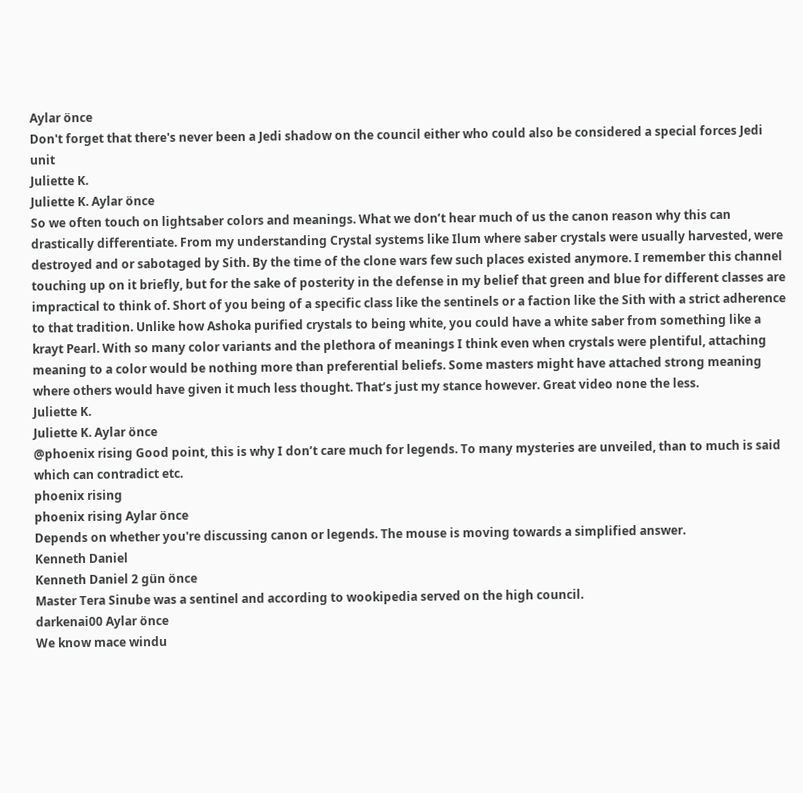Aylar önce
Don't forget that there's never been a Jedi shadow on the council either who could also be considered a special forces Jedi unit
Juliette K.
Juliette K. Aylar önce
So we often touch on lightsaber colors and meanings. What we don’t hear much of us the canon reason why this can drastically differentiate. From my understanding Crystal systems like Ilum where saber crystals were usually harvested, were destroyed and or sabotaged by Sith. By the time of the clone wars few such places existed anymore. I remember this channel touching up on it briefly, but for the sake of posterity in the defense in my belief that green and blue for different classes are impractical to think of. Short of you being of a specific class like the sentinels or a faction like the Sith with a strict adherence to that tradition. Unlike how Ashoka purified crystals to being white, you could have a white saber from something like a krayt Pearl. With so many color variants and the plethora of meanings I think even when crystals were plentiful, attaching meaning to a color would be nothing more than preferential beliefs. Some masters might have attached strong meaning where others would have given it much less thought. That’s just my stance however. Great video none the less.
Juliette K.
Juliette K. Aylar önce
@phoenix rising Good point, this is why I don’t care much for legends. To many mysteries are unveiled, than to much is said which can contradict etc.
phoenix rising
phoenix rising Aylar önce
Depends on whether you're discussing canon or legends. The mouse is moving towards a simplified answer.
Kenneth Daniel
Kenneth Daniel 2 gün önce
Master Tera Sinube was a sentinel and according to wookipedia served on the high council.
darkenai00 Aylar önce
We know mace windu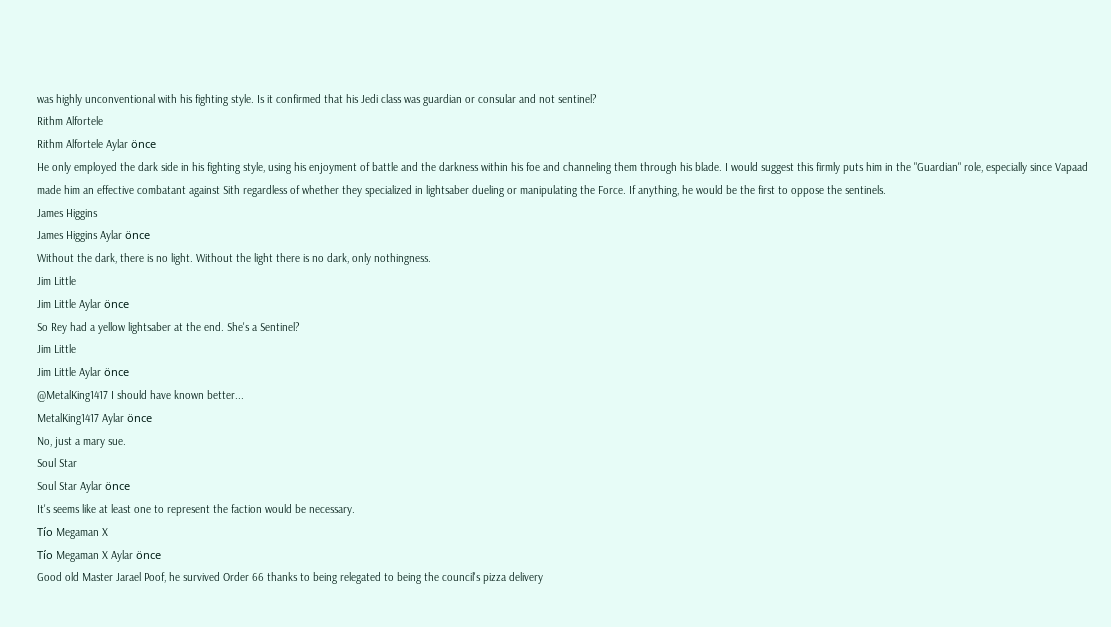was highly unconventional with his fighting style. Is it confirmed that his Jedi class was guardian or consular and not sentinel?
Rithm Alfortele
Rithm Alfortele Aylar önce
He only employed the dark side in his fighting style, using his enjoyment of battle and the darkness within his foe and channeling them through his blade. I would suggest this firmly puts him in the "Guardian" role, especially since Vapaad made him an effective combatant against Sith regardless of whether they specialized in lightsaber dueling or manipulating the Force. If anything, he would be the first to oppose the sentinels.
James Higgins
James Higgins Aylar önce
Without the dark, there is no light. Without the light there is no dark, only nothingness.
Jim Little
Jim Little Aylar önce
So Rey had a yellow lightsaber at the end. She's a Sentinel?
Jim Little
Jim Little Aylar önce
@MetalKing1417 I should have known better...
MetalKing1417 Aylar önce
No, just a mary sue.
Soul Star
Soul Star Aylar önce
It's seems like at least one to represent the faction would be necessary.
Tío Megaman X
Tío Megaman X Aylar önce
Good old Master Jarael Poof, he survived Order 66 thanks to being relegated to being the council's pizza delivery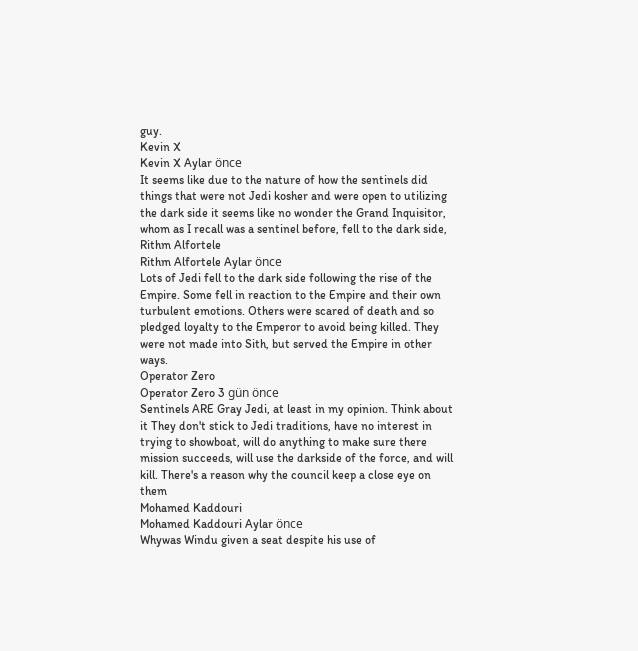guy.
Kevin X
Kevin X Aylar önce
It seems like due to the nature of how the sentinels did things that were not Jedi kosher and were open to utilizing the dark side it seems like no wonder the Grand Inquisitor, whom as I recall was a sentinel before, fell to the dark side,
Rithm Alfortele
Rithm Alfortele Aylar önce
Lots of Jedi fell to the dark side following the rise of the Empire. Some fell in reaction to the Empire and their own turbulent emotions. Others were scared of death and so pledged loyalty to the Emperor to avoid being killed. They were not made into Sith, but served the Empire in other ways.
Operator Zero
Operator Zero 3 gün önce
Sentinels ARE Gray Jedi, at least in my opinion. Think about it They don't stick to Jedi traditions, have no interest in trying to showboat, will do anything to make sure there mission succeeds, will use the darkside of the force, and will kill. There's a reason why the council keep a close eye on them
Mohamed Kaddouri
Mohamed Kaddouri Aylar önce
Whywas Windu given a seat despite his use of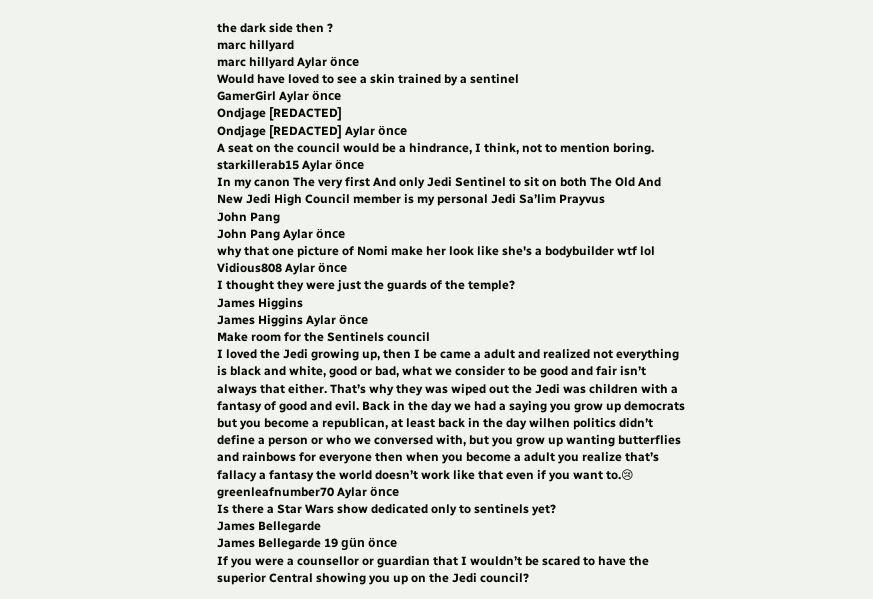the dark side then ?
marc hillyard
marc hillyard Aylar önce
Would have loved to see a skin trained by a sentinel
GamerGirl Aylar önce
Ondjage [REDACTED]
Ondjage [REDACTED] Aylar önce
A seat on the council would be a hindrance, I think, not to mention boring.
starkillerab15 Aylar önce
In my canon The very first And only Jedi Sentinel to sit on both The Old And New Jedi High Council member is my personal Jedi Sa’lim Prayvus
John Pang
John Pang Aylar önce
why that one picture of Nomi make her look like she's a bodybuilder wtf lol
Vidious808 Aylar önce
I thought they were just the guards of the temple?
James Higgins
James Higgins Aylar önce
Make room for the Sentinels council
I loved the Jedi growing up, then I be came a adult and realized not everything is black and white, good or bad, what we consider to be good and fair isn’t always that either. That’s why they was wiped out the Jedi was children with a fantasy of good and evil. Back in the day we had a saying you grow up democrats but you become a republican, at least back in the day wilhen politics didn’t define a person or who we conversed with, but you grow up wanting butterflies and rainbows for everyone then when you become a adult you realize that’s fallacy a fantasy the world doesn’t work like that even if you want to.😢
greenleafnumber70 Aylar önce
Is there a Star Wars show dedicated only to sentinels yet?
James Bellegarde
James Bellegarde 19 gün önce
If you were a counsellor or guardian that I wouldn’t be scared to have the superior Central showing you up on the Jedi council?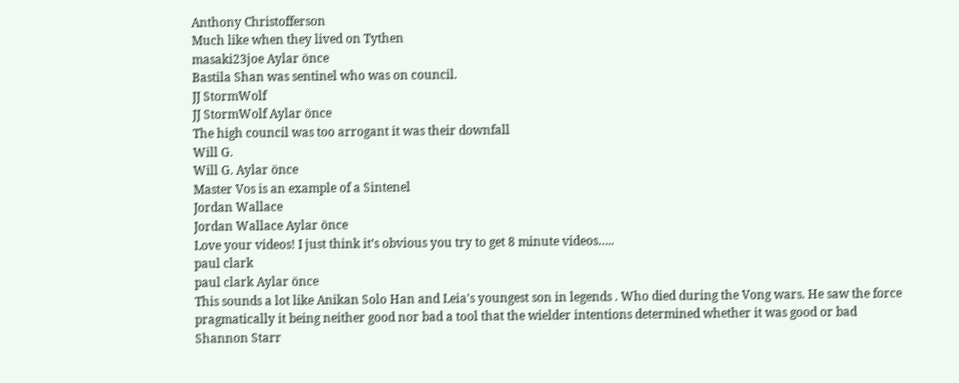Anthony Christofferson
Much like when they lived on Tythen
masaki23joe Aylar önce
Bastila Shan was sentinel who was on council.
JJ StormWolf
JJ StormWolf Aylar önce
The high council was too arrogant it was their downfall
Will G.
Will G. Aylar önce
Master Vos is an example of a Sintenel
Jordan Wallace
Jordan Wallace Aylar önce
Love your videos! I just think it’s obvious you try to get 8 minute videos…..
paul clark
paul clark Aylar önce
This sounds a lot like Anikan Solo Han and Leia's youngest son in legends . Who died during the Vong wars. He saw the force pragmatically it being neither good nor bad a tool that the wielder intentions determined whether it was good or bad
Shannon Starr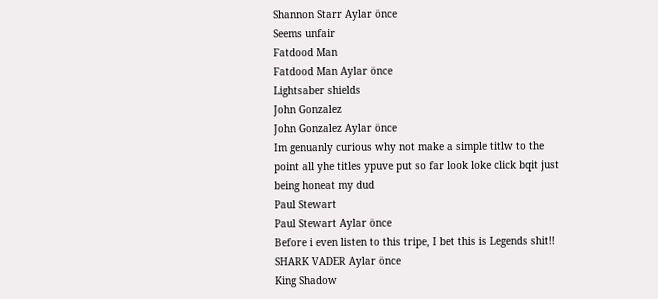Shannon Starr Aylar önce
Seems unfair
Fatdood Man
Fatdood Man Aylar önce
Lightsaber shields
John Gonzalez
John Gonzalez Aylar önce
Im genuanly curious why not make a simple titlw to the point all yhe titles ypuve put so far look loke click bqit just being honeat my dud
Paul Stewart
Paul Stewart Aylar önce
Before i even listen to this tripe, I bet this is Legends shit!!
SHARK VADER Aylar önce
King Shadow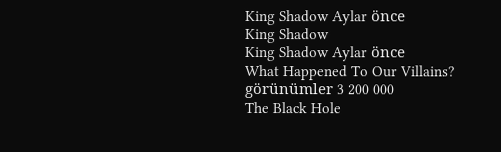King Shadow Aylar önce
King Shadow
King Shadow Aylar önce
What Happened To Our Villains?
görünümler 3 200 000
The Black Hole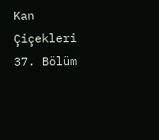Kan Çiçekleri 37. Bölüm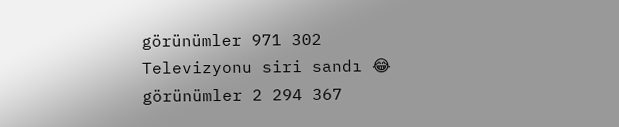görünümler 971 302
Televizyonu siri sandı 😂
görünümler 2 294 367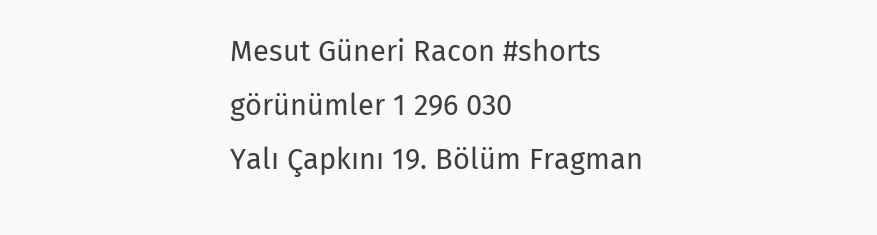Mesut Güneri Racon #shorts
görünümler 1 296 030
Yalı Çapkını 19. Bölüm Fragman